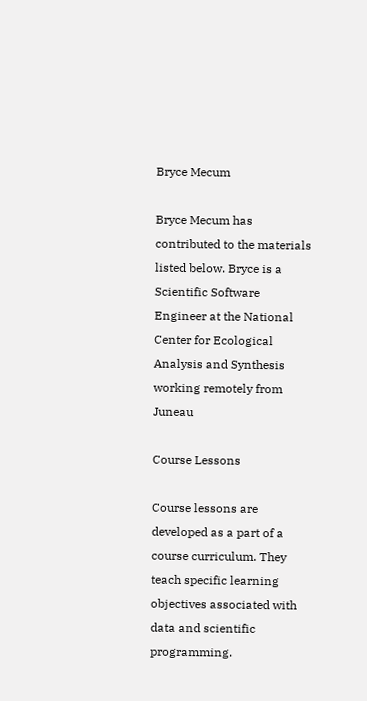Bryce Mecum

Bryce Mecum has contributed to the materials listed below. Bryce is a Scientific Software Engineer at the National Center for Ecological Analysis and Synthesis working remotely from Juneau

Course Lessons

Course lessons are developed as a part of a course curriculum. They teach specific learning objectives associated with data and scientific programming.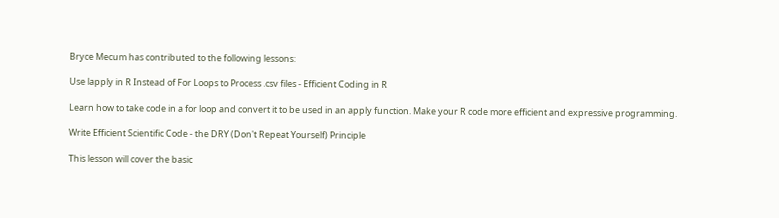Bryce Mecum has contributed to the following lessons:

Use lapply in R Instead of For Loops to Process .csv files - Efficient Coding in R

Learn how to take code in a for loop and convert it to be used in an apply function. Make your R code more efficient and expressive programming.

Write Efficient Scientific Code - the DRY (Don't Repeat Yourself) Principle

This lesson will cover the basic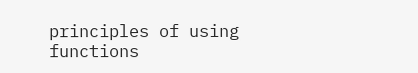principles of using functions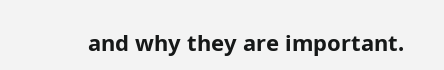and why they are important.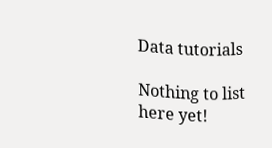Data tutorials

Nothing to list here yet!